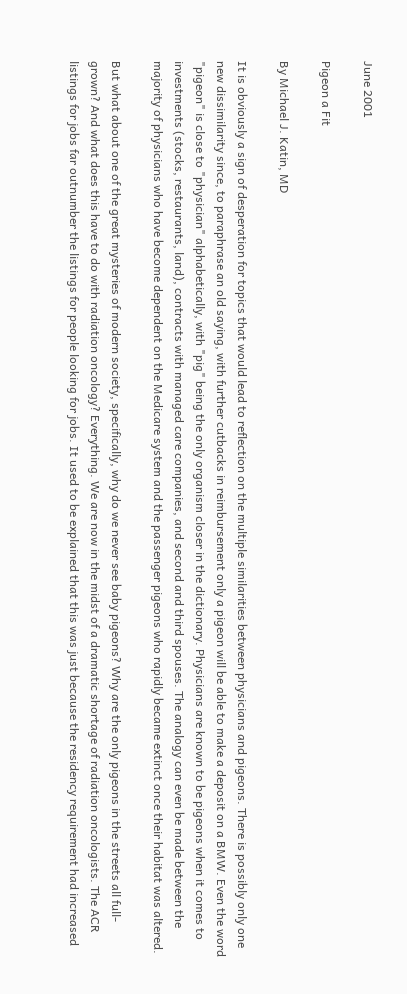June 2001

Pigeon a Fit

By Michael J. Katin, MD

It is obviously a sign of desperation for topics that would lead to reflection on the multiple similarities between physicians and pigeons. There is possibly only one new dissimilarity since, to paraphrase an old saying, with further cutbacks in reimbursement only a pigeon will be able to make a deposit on a BMW. Even the word "pigeon" is close to "physician" alphabetically, with "pig" being the only organism closer in the dictionary. Physicians are known to be pigeons when it comes to investments (stocks, restaurants, land), contracts with managed care companies, and second and third spouses. The analogy can even be made between the majority of physicians who have become dependent on the Medicare system and the passenger pigeons who rapidly became extinct once their habitat was altered.

But what about one of the great mysteries of modern society, specifically, why do we never see baby pigeons? Why are the only pigeons in the streets all full-grown? And what does this have to do with radiation oncology? Everything. We are now in the midst of a dramatic shortage of radiation oncologists. The ACR listings for jobs far outnumber the listings for people looking for jobs. It used to be explained that this was just because the residency requirement had increased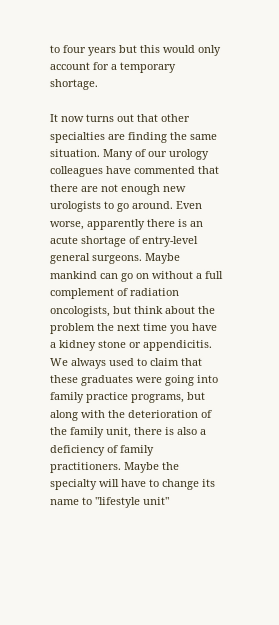to four years but this would only account for a temporary shortage.

It now turns out that other specialties are finding the same situation. Many of our urology colleagues have commented that there are not enough new urologists to go around. Even worse, apparently there is an acute shortage of entry-level general surgeons. Maybe mankind can go on without a full complement of radiation oncologists, but think about the problem the next time you have a kidney stone or appendicitis. We always used to claim that these graduates were going into family practice programs, but along with the deterioration of the family unit, there is also a deficiency of family practitioners. Maybe the specialty will have to change its name to "lifestyle unit"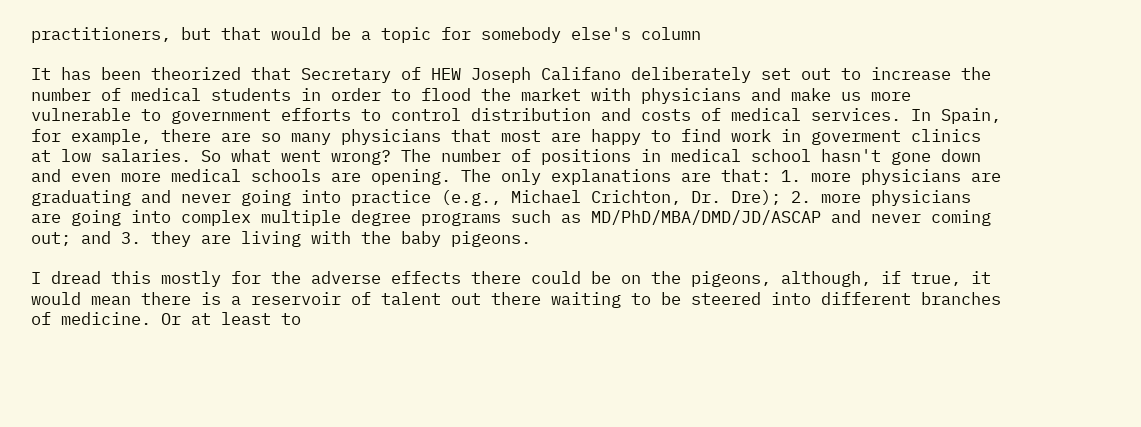practitioners, but that would be a topic for somebody else's column

It has been theorized that Secretary of HEW Joseph Califano deliberately set out to increase the number of medical students in order to flood the market with physicians and make us more vulnerable to government efforts to control distribution and costs of medical services. In Spain, for example, there are so many physicians that most are happy to find work in goverment clinics at low salaries. So what went wrong? The number of positions in medical school hasn't gone down and even more medical schools are opening. The only explanations are that: 1. more physicians are graduating and never going into practice (e.g., Michael Crichton, Dr. Dre); 2. more physicians are going into complex multiple degree programs such as MD/PhD/MBA/DMD/JD/ASCAP and never coming out; and 3. they are living with the baby pigeons.

I dread this mostly for the adverse effects there could be on the pigeons, although, if true, it would mean there is a reservoir of talent out there waiting to be steered into different branches of medicine. Or at least to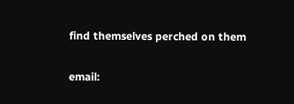find themselves perched on them

email: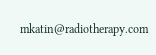mkatin@radiotherapy.com